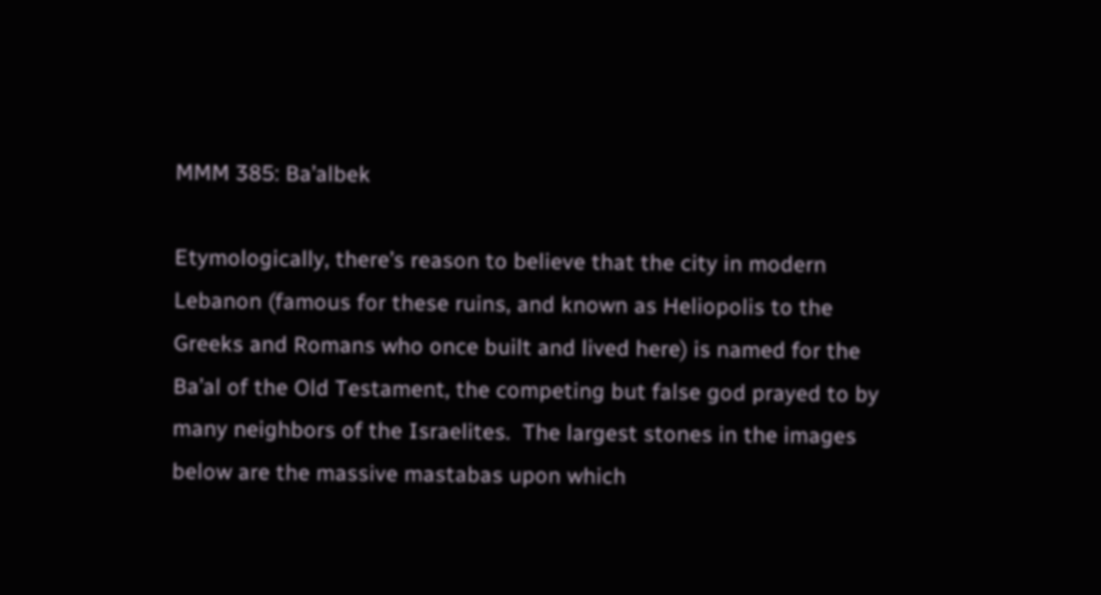MMM 385: Ba’albek

Etymologically, there’s reason to believe that the city in modern Lebanon (famous for these ruins, and known as Heliopolis to the Greeks and Romans who once built and lived here) is named for the Ba’al of the Old Testament, the competing but false god prayed to by many neighbors of the Israelites.  The largest stones in the images below are the massive mastabas upon which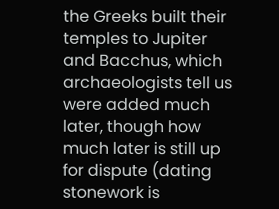the Greeks built their temples to Jupiter and Bacchus, which archaeologists tell us were added much later, though how much later is still up for dispute (dating stonework is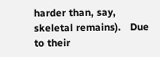harder than, say, skeletal remains).   Due to their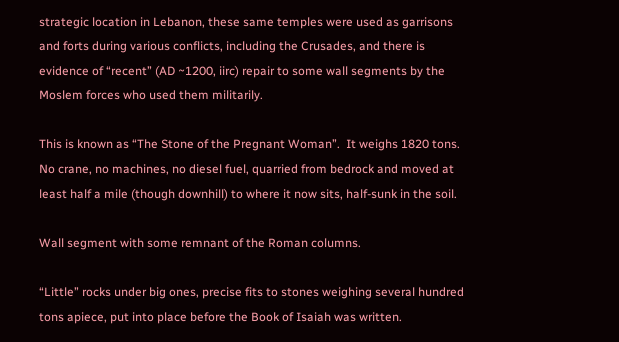strategic location in Lebanon, these same temples were used as garrisons and forts during various conflicts, including the Crusades, and there is evidence of “recent” (AD ~1200, iirc) repair to some wall segments by the Moslem forces who used them militarily.

This is known as “The Stone of the Pregnant Woman”.  It weighs 1820 tons.  No crane, no machines, no diesel fuel, quarried from bedrock and moved at least half a mile (though downhill) to where it now sits, half-sunk in the soil.

Wall segment with some remnant of the Roman columns.

“Little” rocks under big ones, precise fits to stones weighing several hundred tons apiece, put into place before the Book of Isaiah was written.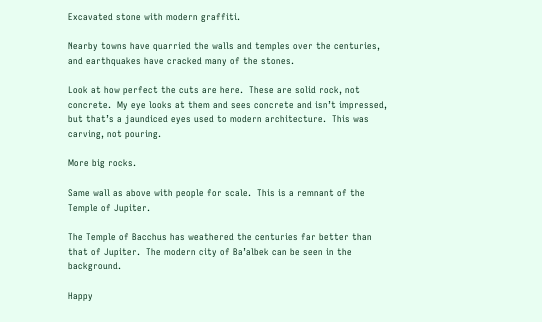Excavated stone with modern graffiti.

Nearby towns have quarried the walls and temples over the centuries, and earthquakes have cracked many of the stones.

Look at how perfect the cuts are here.  These are solid rock, not concrete.  My eye looks at them and sees concrete and isn’t impressed, but that’s a jaundiced eyes used to modern architecture.  This was carving, not pouring.

More big rocks.

Same wall as above with people for scale.  This is a remnant of the Temple of Jupiter.

The Temple of Bacchus has weathered the centuries far better than that of Jupiter.  The modern city of Ba’albek can be seen in the background.

Happy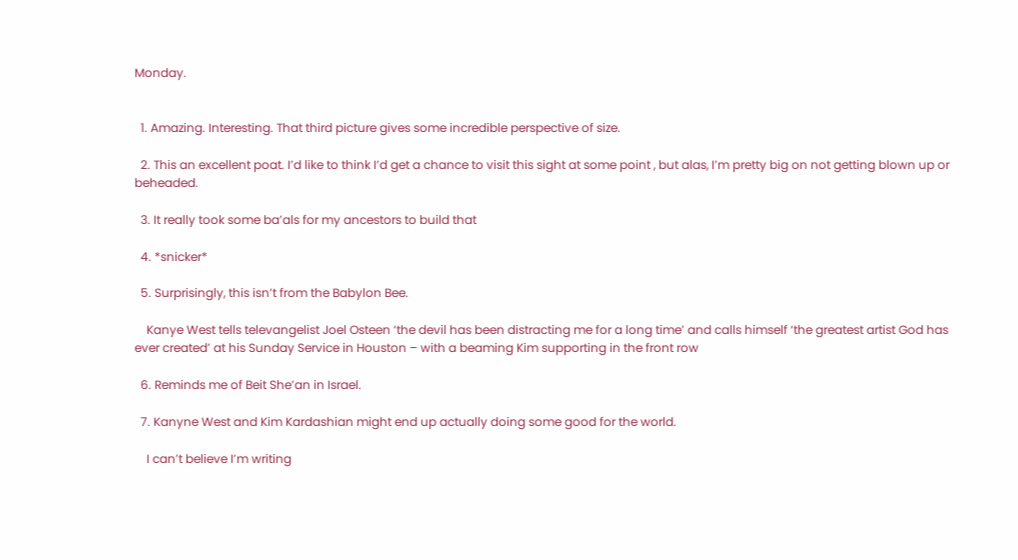Monday.


  1. Amazing. Interesting. That third picture gives some incredible perspective of size.

  2. This an excellent poat. I’d like to think I’d get a chance to visit this sight at some point , but alas, I’m pretty big on not getting blown up or beheaded.

  3. It really took some ba’als for my ancestors to build that

  4. *snicker*

  5. Surprisingly, this isn’t from the Babylon Bee.

    Kanye West tells televangelist Joel Osteen ‘the devil has been distracting me for a long time’ and calls himself ‘the greatest artist God has ever created’ at his Sunday Service in Houston – with a beaming Kim supporting in the front row

  6. Reminds me of Beit She’an in Israel.

  7. Kanyne West and Kim Kardashian might end up actually doing some good for the world.

    I can’t believe I’m writing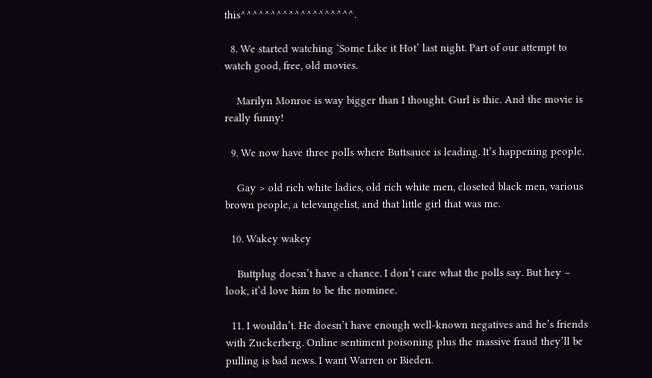this^^^^^^^^^^^^^^^^^^^.

  8. We started watching ‘Some Like it Hot’ last night. Part of our attempt to watch good, free, old movies.

    Marilyn Monroe is way bigger than I thought. Gurl is thic. And the movie is really funny!

  9. We now have three polls where Buttsauce is leading. It’s happening people.

    Gay > old rich white ladies, old rich white men, closeted black men, various brown people, a televangelist, and that little girl that was me.

  10. Wakey wakey

    Buttplug doesn’t have a chance. I don’t care what the polls say. But hey – look, it’d love him to be the nominee.

  11. I wouldn’t. He doesn’t have enough well-known negatives and he’s friends with Zuckerberg. Online sentiment poisoning plus the massive fraud they’ll be pulling is bad news. I want Warren or Bieden.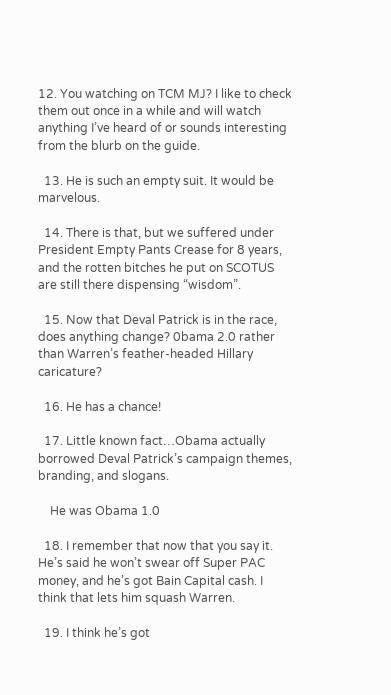12. You watching on TCM MJ? I like to check them out once in a while and will watch anything I’ve heard of or sounds interesting from the blurb on the guide.

  13. He is such an empty suit. It would be marvelous.

  14. There is that, but we suffered under President Empty Pants Crease for 8 years, and the rotten bitches he put on SCOTUS are still there dispensing “wisdom”.

  15. Now that Deval Patrick is in the race, does anything change? 0bama 2.0 rather than Warren’s feather-headed Hillary caricature?

  16. He has a chance!

  17. Little known fact…Obama actually borrowed Deval Patrick’s campaign themes, branding, and slogans.

    He was Obama 1.0

  18. I remember that now that you say it. He’s said he won’t swear off Super PAC money, and he’s got Bain Capital cash. I think that lets him squash Warren.

  19. I think he’s got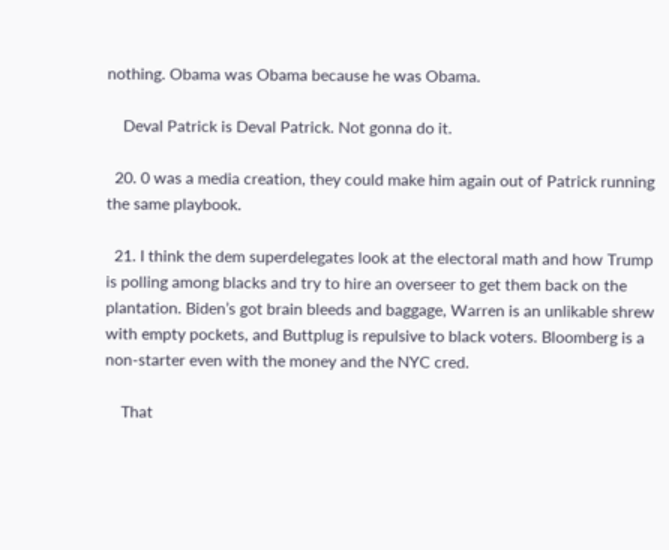nothing. Obama was Obama because he was Obama.

    Deval Patrick is Deval Patrick. Not gonna do it.

  20. 0 was a media creation, they could make him again out of Patrick running the same playbook.

  21. I think the dem superdelegates look at the electoral math and how Trump is polling among blacks and try to hire an overseer to get them back on the plantation. Biden’s got brain bleeds and baggage, Warren is an unlikable shrew with empty pockets, and Buttplug is repulsive to black voters. Bloomberg is a non-starter even with the money and the NYC cred.

    That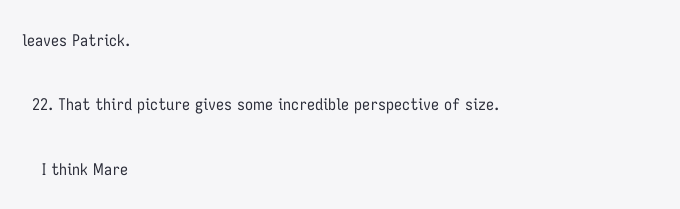leaves Patrick.

  22. That third picture gives some incredible perspective of size.

    I think Mare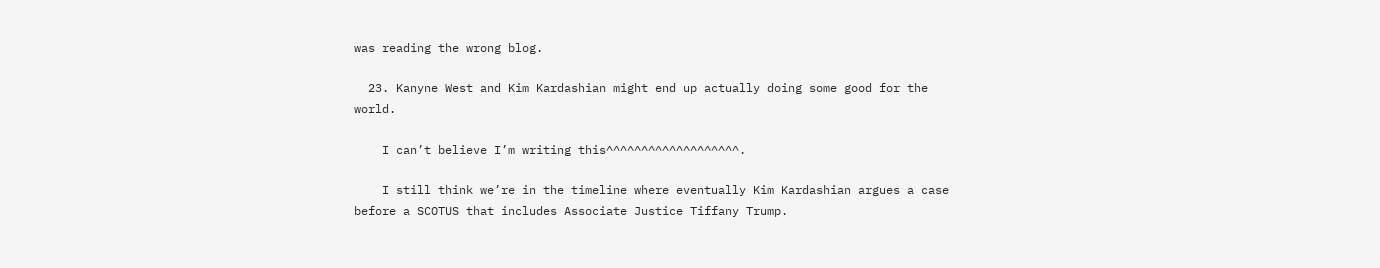was reading the wrong blog.

  23. Kanyne West and Kim Kardashian might end up actually doing some good for the world.

    I can’t believe I’m writing this^^^^^^^^^^^^^^^^^^^.

    I still think we’re in the timeline where eventually Kim Kardashian argues a case before a SCOTUS that includes Associate Justice Tiffany Trump.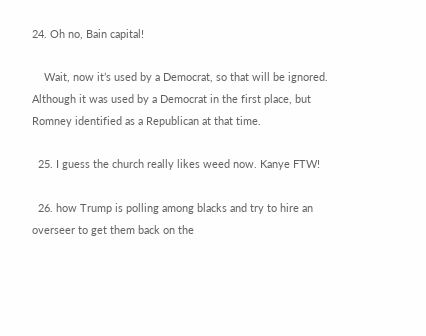24. Oh no, Bain capital!

    Wait, now it’s used by a Democrat, so that will be ignored. Although it was used by a Democrat in the first place, but Romney identified as a Republican at that time.

  25. I guess the church really likes weed now. Kanye FTW!

  26. how Trump is polling among blacks and try to hire an overseer to get them back on the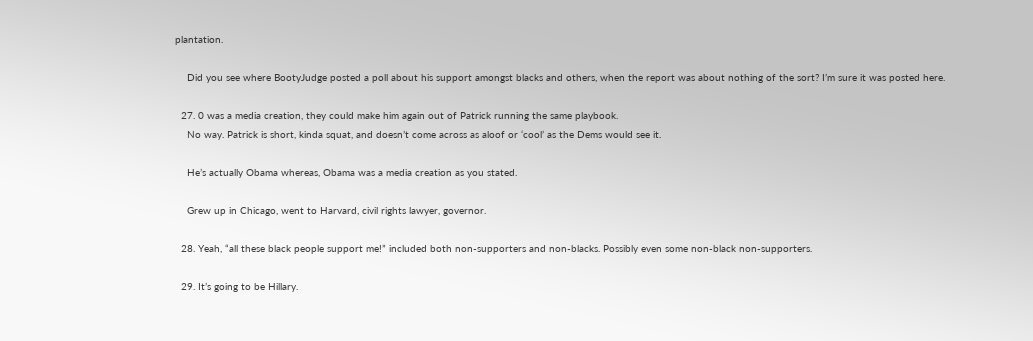plantation.

    Did you see where BootyJudge posted a poll about his support amongst blacks and others, when the report was about nothing of the sort? I’m sure it was posted here.

  27. 0 was a media creation, they could make him again out of Patrick running the same playbook.
    No way. Patrick is short, kinda squat, and doesn’t come across as aloof or ‘cool’ as the Dems would see it.

    He’s actually Obama whereas, Obama was a media creation as you stated.

    Grew up in Chicago, went to Harvard, civil rights lawyer, governor.

  28. Yeah, “all these black people support me!” included both non-supporters and non-blacks. Possibly even some non-black non-supporters.

  29. It’s going to be Hillary.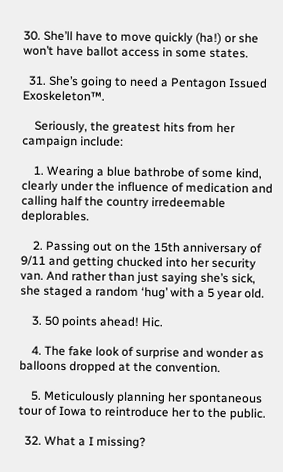30. She’ll have to move quickly (ha!) or she won’t have ballot access in some states.

  31. She’s going to need a Pentagon Issued Exoskeleton™.

    Seriously, the greatest hits from her campaign include:

    1. Wearing a blue bathrobe of some kind, clearly under the influence of medication and calling half the country irredeemable deplorables.

    2. Passing out on the 15th anniversary of 9/11 and getting chucked into her security van. And rather than just saying she’s sick, she staged a random ‘hug’ with a 5 year old.

    3. 50 points ahead! Hic.

    4. The fake look of surprise and wonder as balloons dropped at the convention.

    5. Meticulously planning her spontaneous tour of Iowa to reintroduce her to the public.

  32. What a I missing?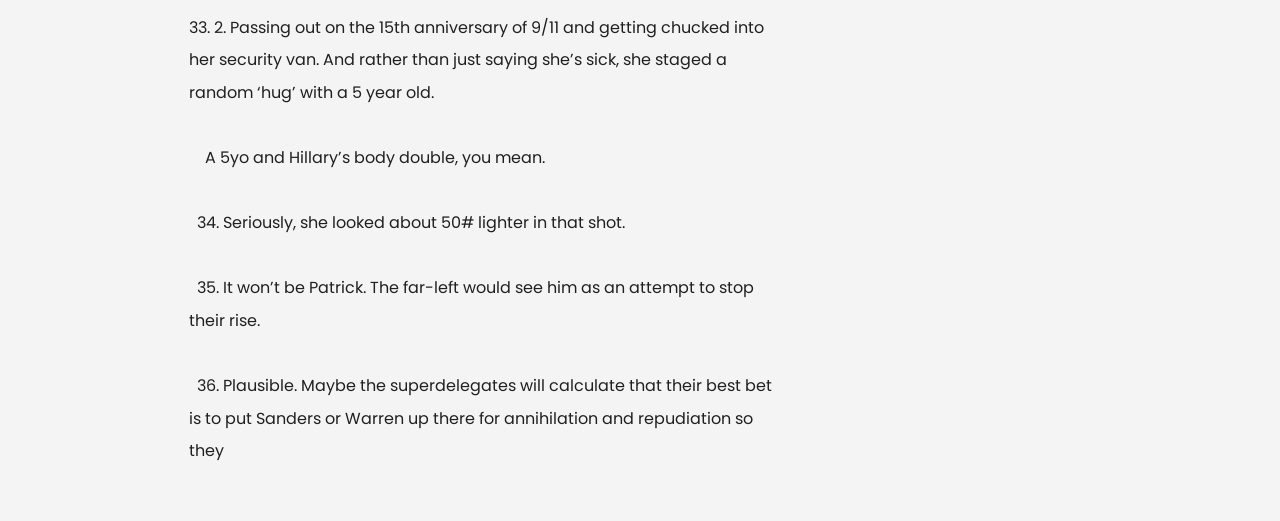33. 2. Passing out on the 15th anniversary of 9/11 and getting chucked into her security van. And rather than just saying she’s sick, she staged a random ‘hug’ with a 5 year old.

    A 5yo and Hillary’s body double, you mean.

  34. Seriously, she looked about 50# lighter in that shot.

  35. It won’t be Patrick. The far-left would see him as an attempt to stop their rise.

  36. Plausible. Maybe the superdelegates will calculate that their best bet is to put Sanders or Warren up there for annihilation and repudiation so they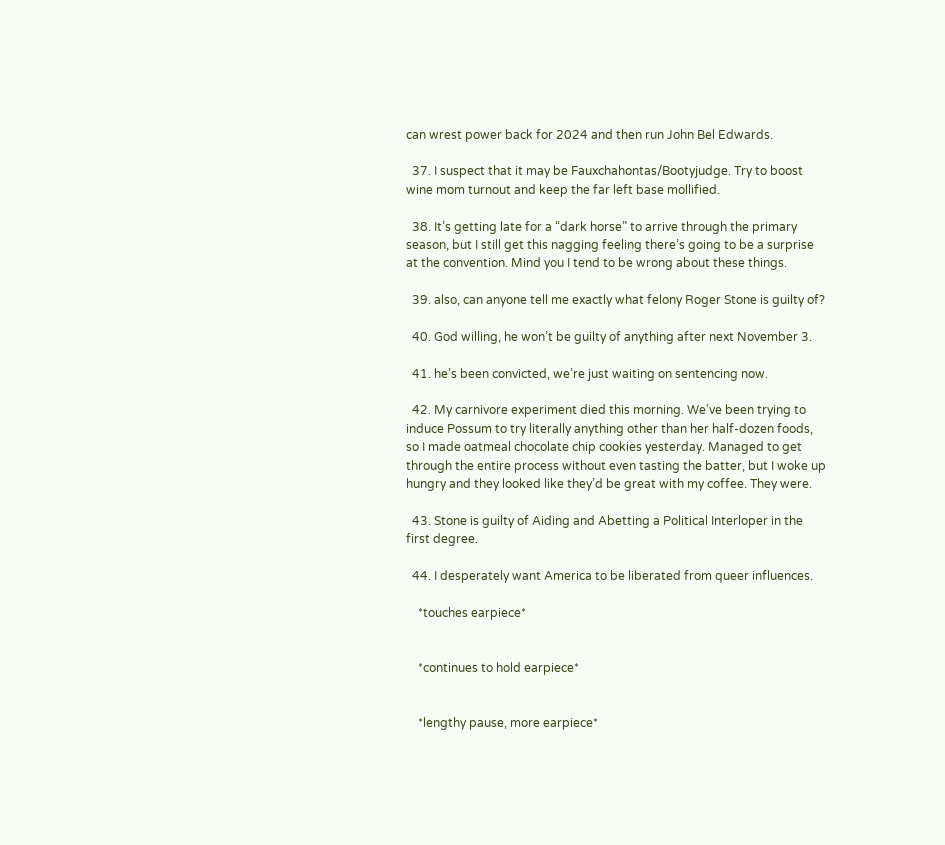can wrest power back for 2024 and then run John Bel Edwards.

  37. I suspect that it may be Fauxchahontas/Bootyjudge. Try to boost wine mom turnout and keep the far left base mollified.

  38. It’s getting late for a “dark horse” to arrive through the primary season, but I still get this nagging feeling there’s going to be a surprise at the convention. Mind you I tend to be wrong about these things.

  39. also, can anyone tell me exactly what felony Roger Stone is guilty of?

  40. God willing, he won’t be guilty of anything after next November 3.

  41. he’s been convicted, we’re just waiting on sentencing now.

  42. My carnivore experiment died this morning. We’ve been trying to induce Possum to try literally anything other than her half-dozen foods, so I made oatmeal chocolate chip cookies yesterday. Managed to get through the entire process without even tasting the batter, but I woke up hungry and they looked like they’d be great with my coffee. They were.

  43. Stone is guilty of Aiding and Abetting a Political Interloper in the first degree.

  44. I desperately want America to be liberated from queer influences.

    *touches earpiece*


    *continues to hold earpiece*


    *lengthy pause, more earpiece*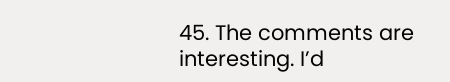45. The comments are interesting. I’d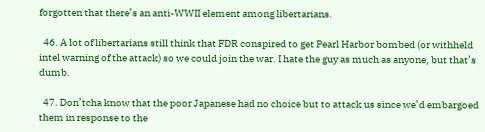forgotten that there’s an anti-WWII element among libertarians.

  46. A lot of libertarians still think that FDR conspired to get Pearl Harbor bombed (or withheld intel warning of the attack) so we could join the war. I hate the guy as much as anyone, but that’s dumb.

  47. Don’tcha know that the poor Japanese had no choice but to attack us since we’d embargoed them in response to the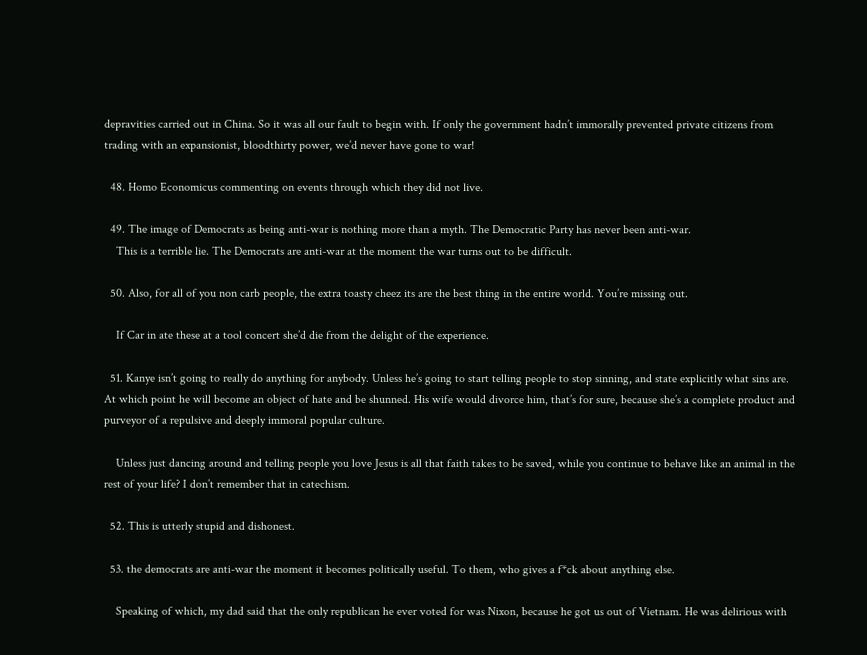depravities carried out in China. So it was all our fault to begin with. If only the government hadn’t immorally prevented private citizens from trading with an expansionist, bloodthirty power, we’d never have gone to war!

  48. Homo Economicus commenting on events through which they did not live.

  49. The image of Democrats as being anti-war is nothing more than a myth. The Democratic Party has never been anti-war.
    This is a terrible lie. The Democrats are anti-war at the moment the war turns out to be difficult.

  50. Also, for all of you non carb people, the extra toasty cheez its are the best thing in the entire world. You’re missing out.

    If Car in ate these at a tool concert she’d die from the delight of the experience.

  51. Kanye isn’t going to really do anything for anybody. Unless he’s going to start telling people to stop sinning, and state explicitly what sins are. At which point he will become an object of hate and be shunned. His wife would divorce him, that’s for sure, because she’s a complete product and purveyor of a repulsive and deeply immoral popular culture.

    Unless just dancing around and telling people you love Jesus is all that faith takes to be saved, while you continue to behave like an animal in the rest of your life? I don’t remember that in catechism.

  52. This is utterly stupid and dishonest.

  53. the democrats are anti-war the moment it becomes politically useful. To them, who gives a f*ck about anything else.

    Speaking of which, my dad said that the only republican he ever voted for was Nixon, because he got us out of Vietnam. He was delirious with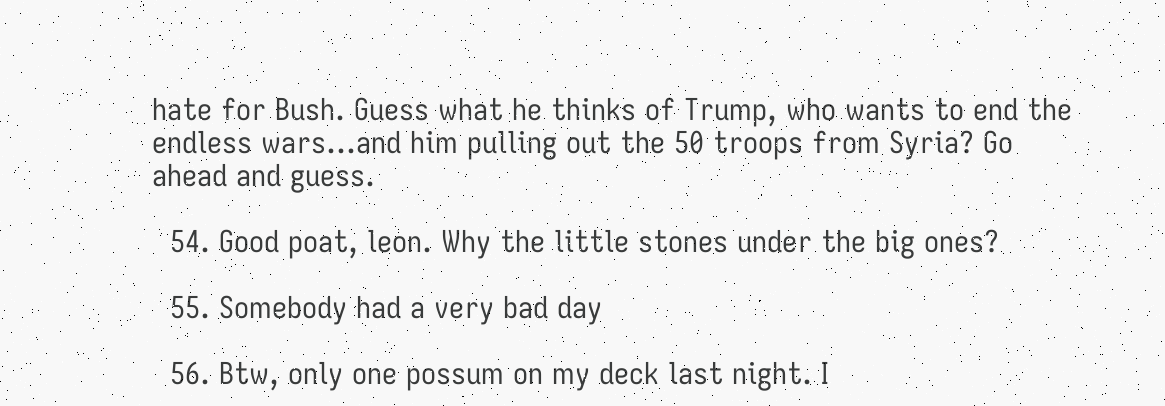hate for Bush. Guess what he thinks of Trump, who wants to end the endless wars…and him pulling out the 50 troops from Syria? Go ahead and guess.

  54. Good poat, leon. Why the little stones under the big ones?

  55. Somebody had a very bad day

  56. Btw, only one possum on my deck last night. I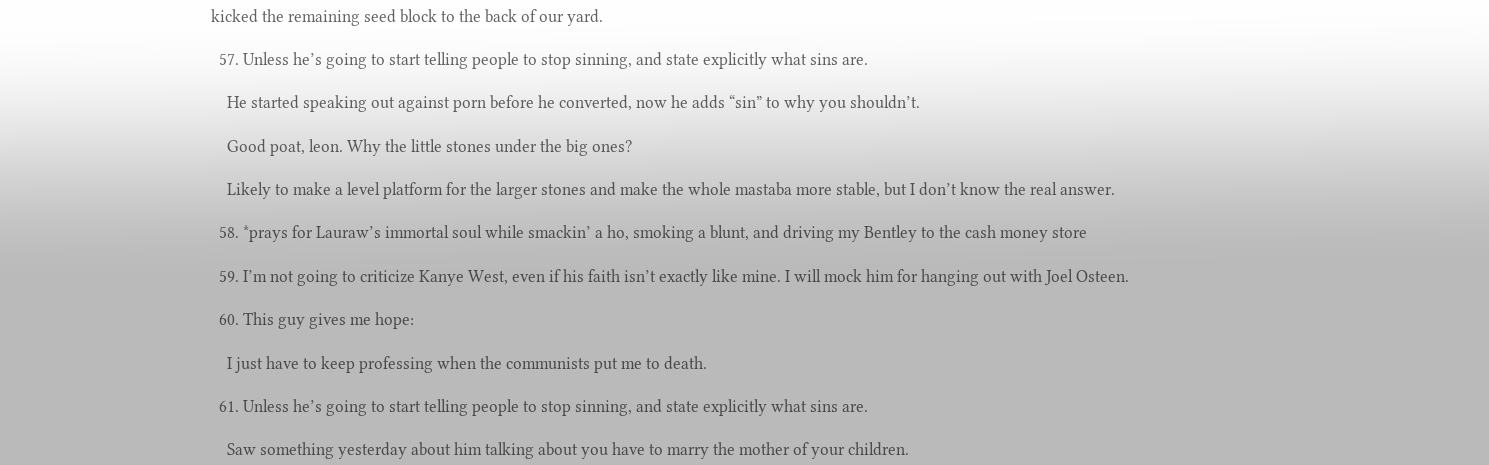kicked the remaining seed block to the back of our yard.

  57. Unless he’s going to start telling people to stop sinning, and state explicitly what sins are.

    He started speaking out against porn before he converted, now he adds “sin” to why you shouldn’t.

    Good poat, leon. Why the little stones under the big ones?

    Likely to make a level platform for the larger stones and make the whole mastaba more stable, but I don’t know the real answer.

  58. *prays for Lauraw’s immortal soul while smackin’ a ho, smoking a blunt, and driving my Bentley to the cash money store

  59. I’m not going to criticize Kanye West, even if his faith isn’t exactly like mine. I will mock him for hanging out with Joel Osteen.

  60. This guy gives me hope:

    I just have to keep professing when the communists put me to death.

  61. Unless he’s going to start telling people to stop sinning, and state explicitly what sins are.

    Saw something yesterday about him talking about you have to marry the mother of your children.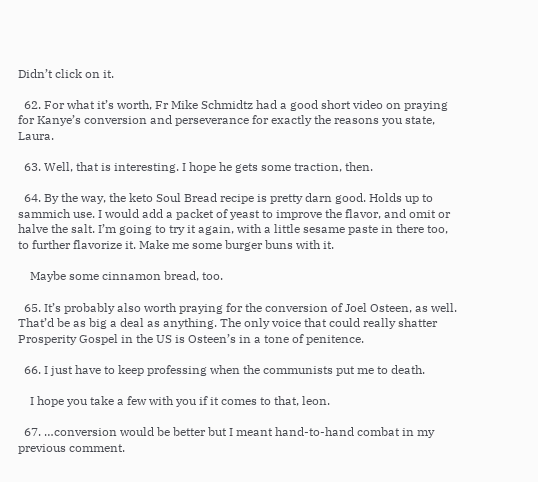Didn’t click on it.

  62. For what it’s worth, Fr Mike Schmidtz had a good short video on praying for Kanye’s conversion and perseverance for exactly the reasons you state, Laura.

  63. Well, that is interesting. I hope he gets some traction, then.

  64. By the way, the keto Soul Bread recipe is pretty darn good. Holds up to sammich use. I would add a packet of yeast to improve the flavor, and omit or halve the salt. I’m going to try it again, with a little sesame paste in there too, to further flavorize it. Make me some burger buns with it.

    Maybe some cinnamon bread, too.

  65. It’s probably also worth praying for the conversion of Joel Osteen, as well. That’d be as big a deal as anything. The only voice that could really shatter Prosperity Gospel in the US is Osteen’s in a tone of penitence.

  66. I just have to keep professing when the communists put me to death.

    I hope you take a few with you if it comes to that, leon.

  67. …conversion would be better but I meant hand-to-hand combat in my previous comment.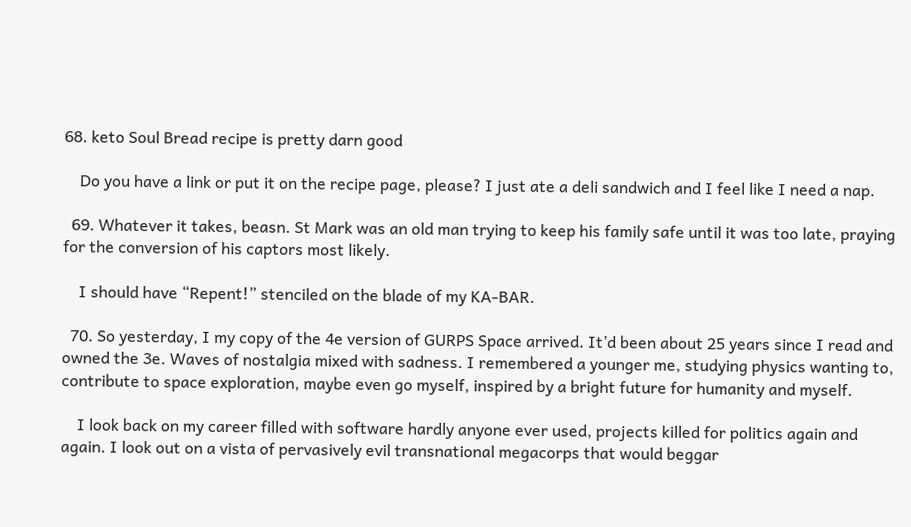68. keto Soul Bread recipe is pretty darn good

    Do you have a link or put it on the recipe page, please? I just ate a deli sandwich and I feel like I need a nap.

  69. Whatever it takes, beasn. St Mark was an old man trying to keep his family safe until it was too late, praying for the conversion of his captors most likely.

    I should have “Repent!” stenciled on the blade of my KA-BAR.

  70. So yesterday, I my copy of the 4e version of GURPS Space arrived. It’d been about 25 years since I read and owned the 3e. Waves of nostalgia mixed with sadness. I remembered a younger me, studying physics wanting to, contribute to space exploration, maybe even go myself, inspired by a bright future for humanity and myself.

    I look back on my career filled with software hardly anyone ever used, projects killed for politics again and again. I look out on a vista of pervasively evil transnational megacorps that would beggar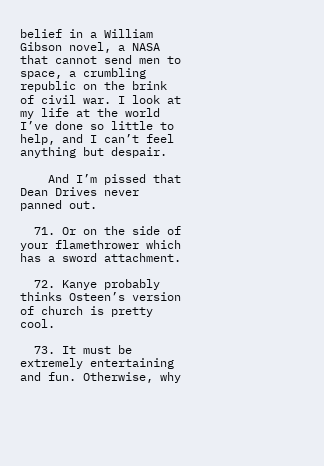belief in a William Gibson novel, a NASA that cannot send men to space, a crumbling republic on the brink of civil war. I look at my life at the world I’ve done so little to help, and I can’t feel anything but despair.

    And I’m pissed that Dean Drives never panned out.

  71. Or on the side of your flamethrower which has a sword attachment.

  72. Kanye probably thinks Osteen’s version of church is pretty cool.

  73. It must be extremely entertaining and fun. Otherwise, why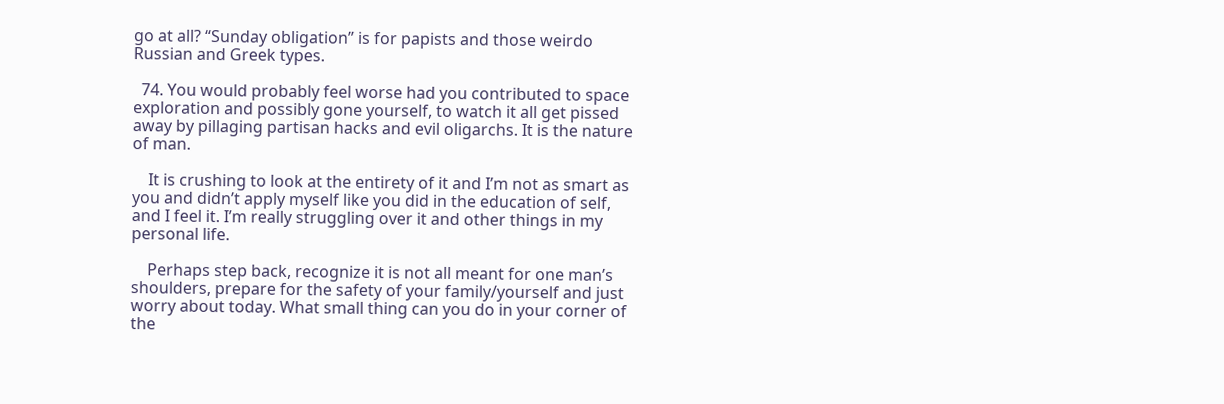go at all? “Sunday obligation” is for papists and those weirdo Russian and Greek types.

  74. You would probably feel worse had you contributed to space exploration and possibly gone yourself, to watch it all get pissed away by pillaging partisan hacks and evil oligarchs. It is the nature of man.

    It is crushing to look at the entirety of it and I’m not as smart as you and didn’t apply myself like you did in the education of self, and I feel it. I’m really struggling over it and other things in my personal life.

    Perhaps step back, recognize it is not all meant for one man’s shoulders, prepare for the safety of your family/yourself and just worry about today. What small thing can you do in your corner of the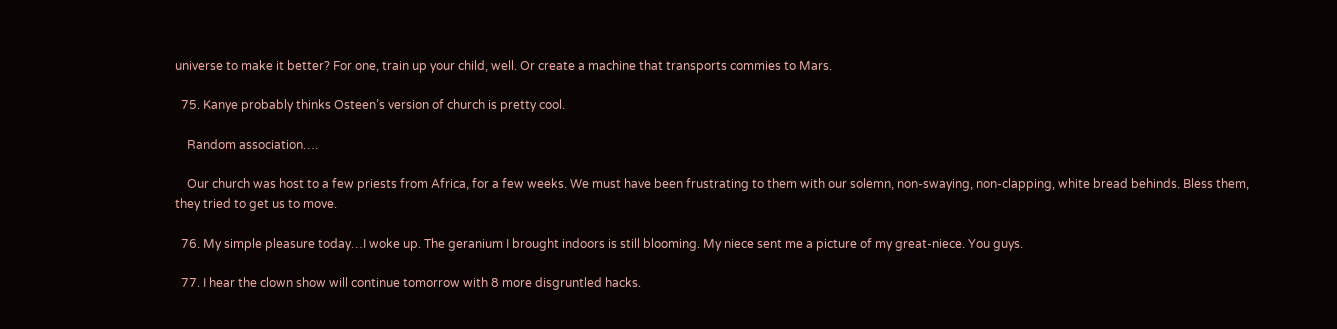universe to make it better? For one, train up your child, well. Or create a machine that transports commies to Mars.

  75. Kanye probably thinks Osteen’s version of church is pretty cool.

    Random association….

    Our church was host to a few priests from Africa, for a few weeks. We must have been frustrating to them with our solemn, non-swaying, non-clapping, white bread behinds. Bless them, they tried to get us to move.

  76. My simple pleasure today…I woke up. The geranium I brought indoors is still blooming. My niece sent me a picture of my great-niece. You guys.

  77. I hear the clown show will continue tomorrow with 8 more disgruntled hacks.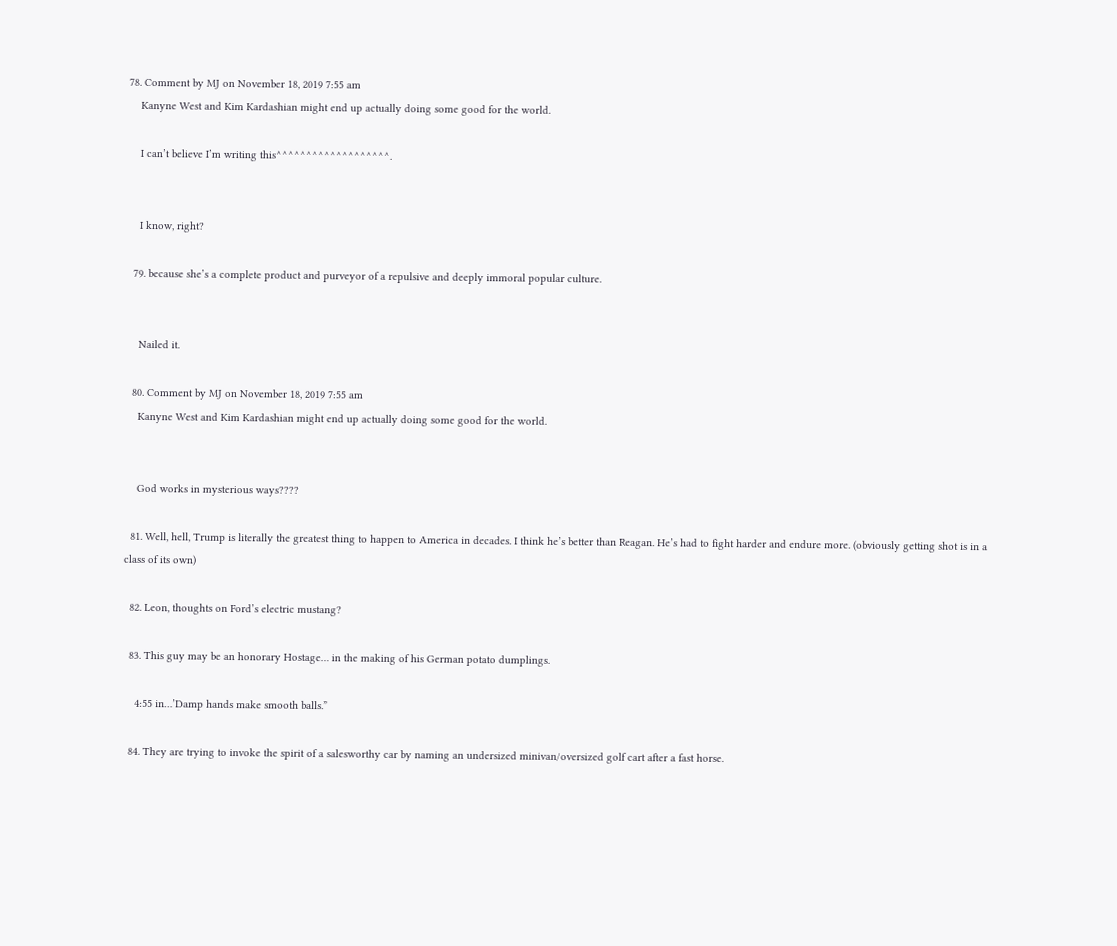78. Comment by MJ on November 18, 2019 7:55 am
    Kanyne West and Kim Kardashian might end up actually doing some good for the world.

    I can’t believe I’m writing this^^^^^^^^^^^^^^^^^^^.


    I know, right?

  79. because she’s a complete product and purveyor of a repulsive and deeply immoral popular culture.


    Nailed it.

  80. Comment by MJ on November 18, 2019 7:55 am
    Kanyne West and Kim Kardashian might end up actually doing some good for the world.


    God works in mysterious ways????

  81. Well, hell, Trump is literally the greatest thing to happen to America in decades. I think he’s better than Reagan. He’s had to fight harder and endure more. (obviously getting shot is in a class of its own)

  82. Leon, thoughts on Ford’s electric mustang?

  83. This guy may be an honorary Hostage… in the making of his German potato dumplings.

    4:55 in…’Damp hands make smooth balls.”

  84. They are trying to invoke the spirit of a salesworthy car by naming an undersized minivan/oversized golf cart after a fast horse.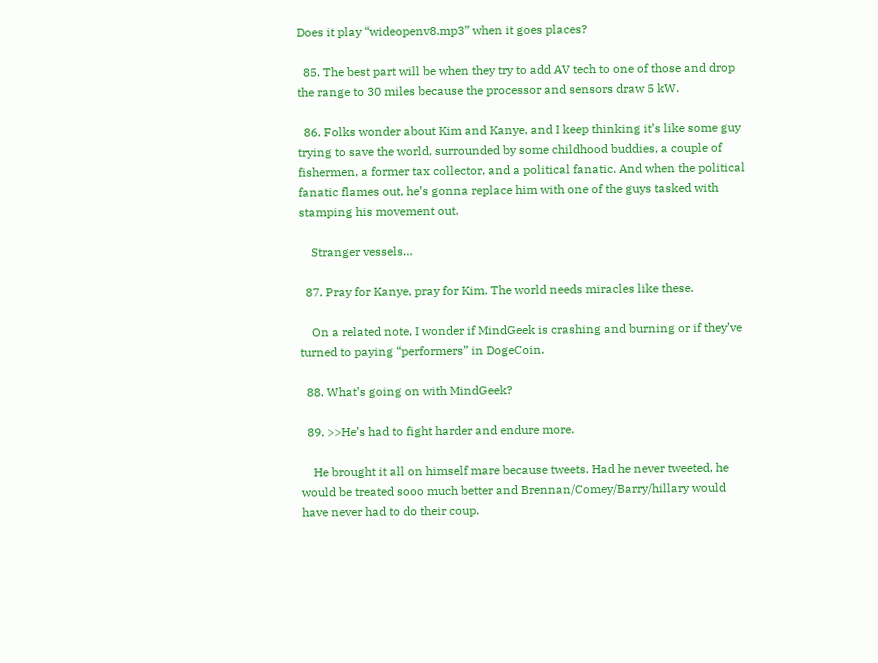Does it play “wideopenv8.mp3” when it goes places?

  85. The best part will be when they try to add AV tech to one of those and drop the range to 30 miles because the processor and sensors draw 5 kW.

  86. Folks wonder about Kim and Kanye, and I keep thinking it’s like some guy trying to save the world, surrounded by some childhood buddies, a couple of fishermen, a former tax collector, and a political fanatic. And when the political fanatic flames out, he’s gonna replace him with one of the guys tasked with stamping his movement out.

    Stranger vessels…

  87. Pray for Kanye, pray for Kim. The world needs miracles like these.

    On a related note, I wonder if MindGeek is crashing and burning or if they’ve turned to paying “performers” in DogeCoin.

  88. What’s going on with MindGeek?

  89. >>He’s had to fight harder and endure more.

    He brought it all on himself mare because tweets. Had he never tweeted, he would be treated sooo much better and Brennan/Comey/Barry/hillary would have never had to do their coup.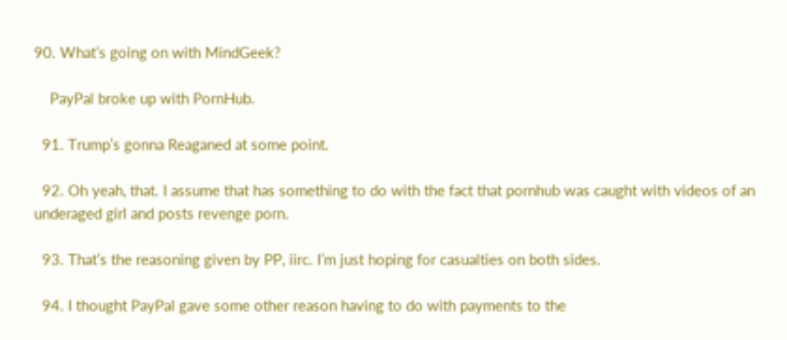90. What’s going on with MindGeek?

    PayPal broke up with PornHub.

  91. Trump’s gonna Reaganed at some point.

  92. Oh yeah, that. I assume that has something to do with the fact that pornhub was caught with videos of an underaged girl and posts revenge porn.

  93. That’s the reasoning given by PP, iirc. I’m just hoping for casualties on both sides.

  94. I thought PayPal gave some other reason having to do with payments to the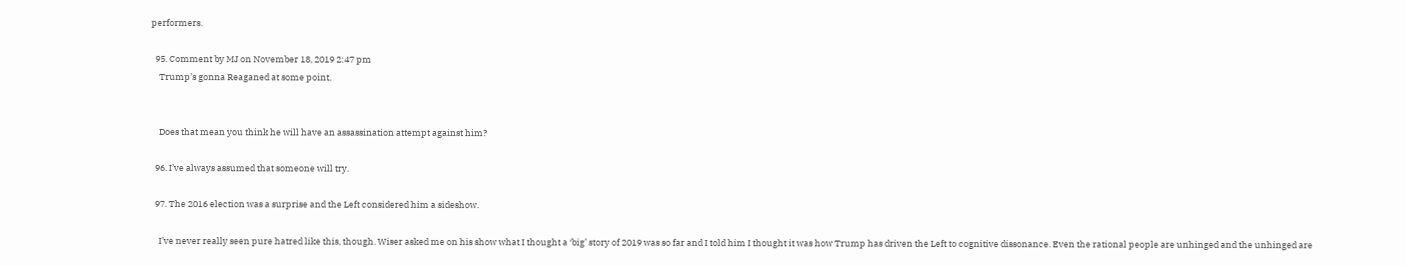performers.

  95. Comment by MJ on November 18, 2019 2:47 pm
    Trump’s gonna Reaganed at some point.


    Does that mean you think he will have an assassination attempt against him?

  96. I’ve always assumed that someone will try.

  97. The 2016 election was a surprise and the Left considered him a sideshow.

    I’ve never really seen pure hatred like this, though. Wiser asked me on his show what I thought a ‘big’ story of 2019 was so far and I told him I thought it was how Trump has driven the Left to cognitive dissonance. Even the rational people are unhinged and the unhinged are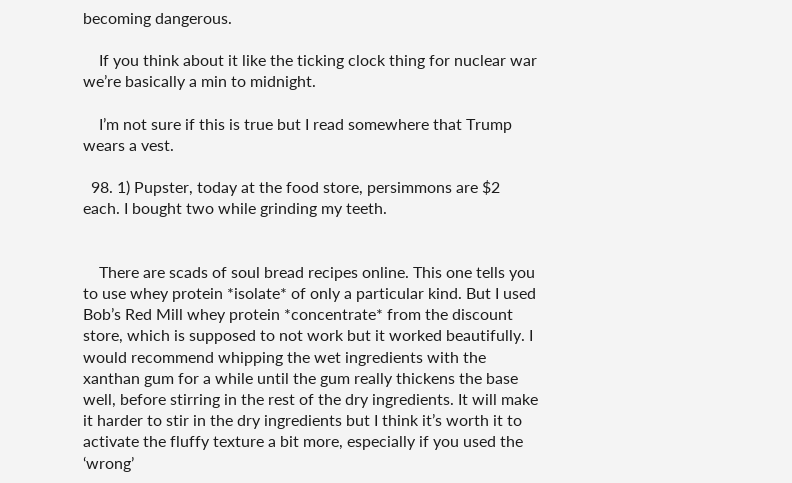becoming dangerous.

    If you think about it like the ticking clock thing for nuclear war we’re basically a min to midnight.

    I’m not sure if this is true but I read somewhere that Trump wears a vest.

  98. 1) Pupster, today at the food store, persimmons are $2 each. I bought two while grinding my teeth.


    There are scads of soul bread recipes online. This one tells you to use whey protein *isolate* of only a particular kind. But I used Bob’s Red Mill whey protein *concentrate* from the discount store, which is supposed to not work but it worked beautifully. I would recommend whipping the wet ingredients with the xanthan gum for a while until the gum really thickens the base well, before stirring in the rest of the dry ingredients. It will make it harder to stir in the dry ingredients but I think it’s worth it to activate the fluffy texture a bit more, especially if you used the ‘wrong’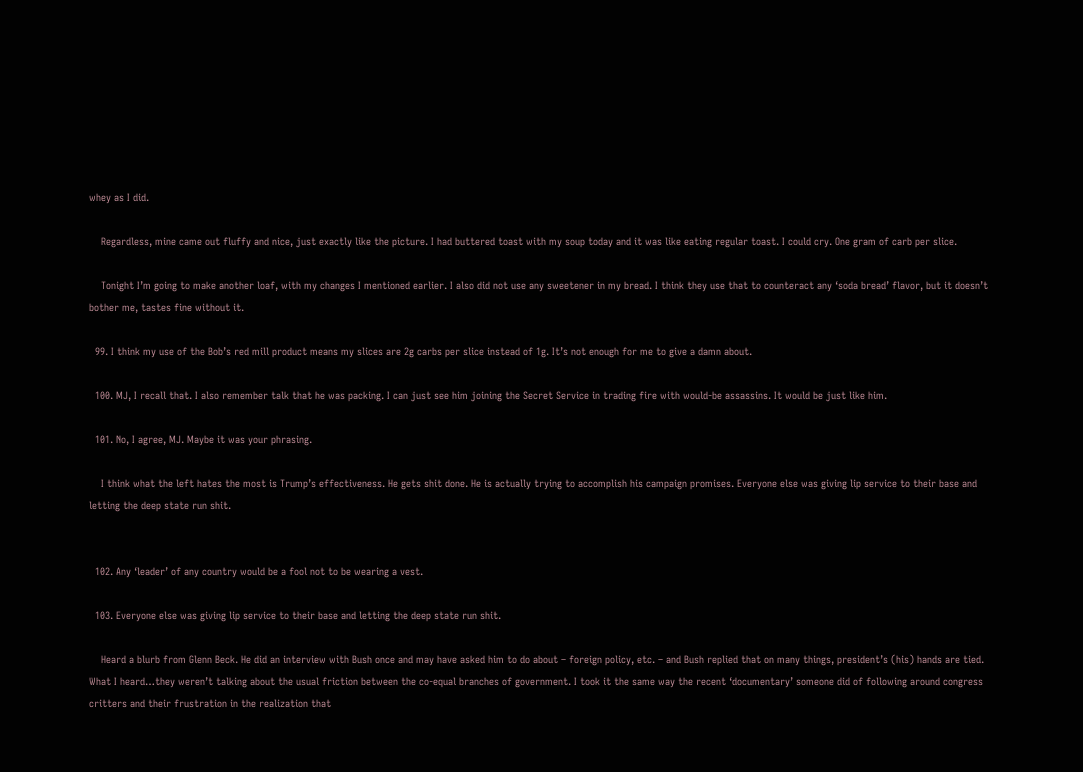whey as I did.

    Regardless, mine came out fluffy and nice, just exactly like the picture. I had buttered toast with my soup today and it was like eating regular toast. I could cry. One gram of carb per slice.

    Tonight I’m going to make another loaf, with my changes I mentioned earlier. I also did not use any sweetener in my bread. I think they use that to counteract any ‘soda bread’ flavor, but it doesn’t bother me, tastes fine without it.

  99. I think my use of the Bob’s red mill product means my slices are 2g carbs per slice instead of 1g. It’s not enough for me to give a damn about.

  100. MJ, I recall that. I also remember talk that he was packing. I can just see him joining the Secret Service in trading fire with would-be assassins. It would be just like him.

  101. No, I agree, MJ. Maybe it was your phrasing.

    I think what the left hates the most is Trump’s effectiveness. He gets shit done. He is actually trying to accomplish his campaign promises. Everyone else was giving lip service to their base and letting the deep state run shit.


  102. Any ‘leader’ of any country would be a fool not to be wearing a vest.

  103. Everyone else was giving lip service to their base and letting the deep state run shit.

    Heard a blurb from Glenn Beck. He did an interview with Bush once and may have asked him to do about – foreign policy, etc. – and Bush replied that on many things, president’s (his) hands are tied. What I heard…they weren’t talking about the usual friction between the co-equal branches of government. I took it the same way the recent ‘documentary’ someone did of following around congress critters and their frustration in the realization that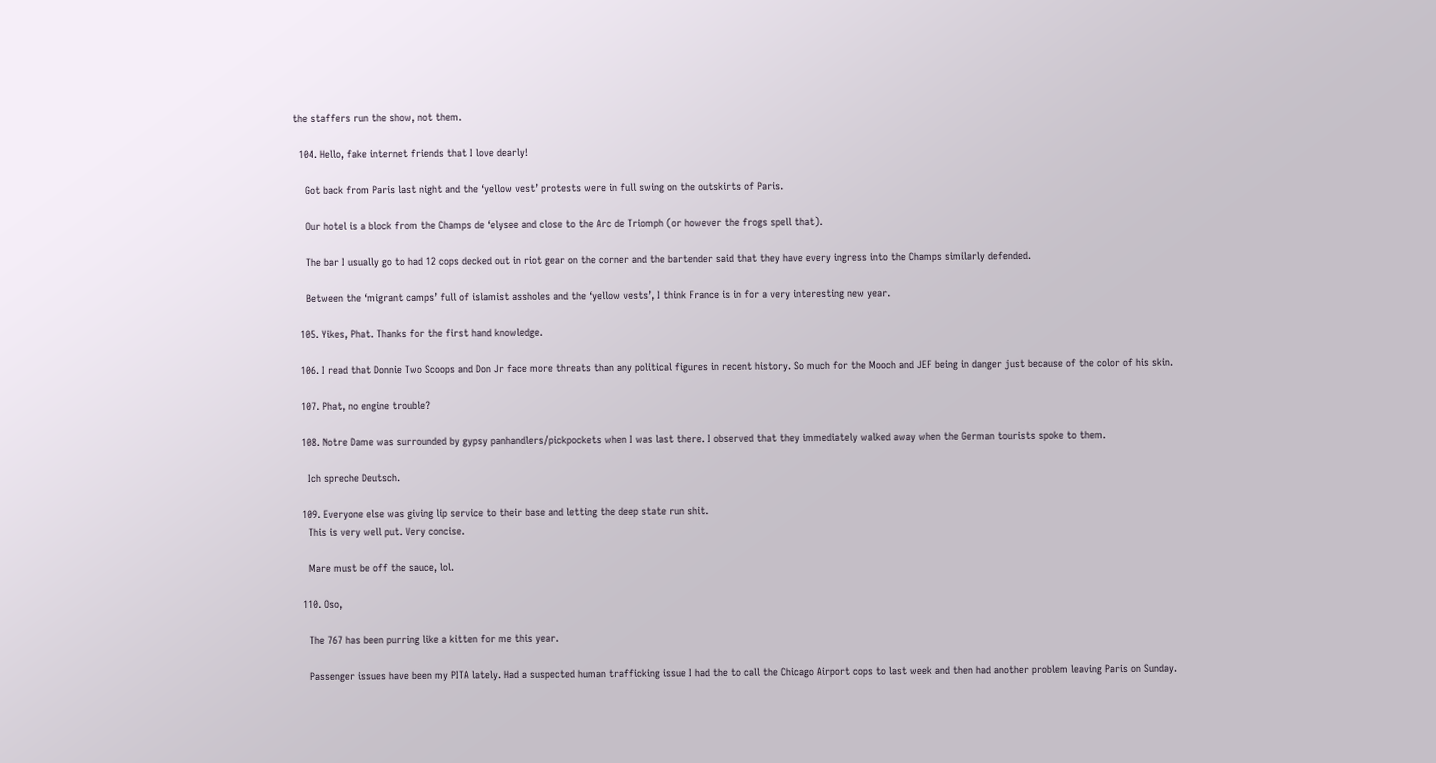the staffers run the show, not them.

  104. Hello, fake internet friends that I love dearly!

    Got back from Paris last night and the ‘yellow vest’ protests were in full swing on the outskirts of Paris.

    Our hotel is a block from the Champs de ‘elysee and close to the Arc de Triomph (or however the frogs spell that).

    The bar I usually go to had 12 cops decked out in riot gear on the corner and the bartender said that they have every ingress into the Champs similarly defended.

    Between the ‘migrant camps’ full of islamist assholes and the ‘yellow vests’, I think France is in for a very interesting new year.

  105. Yikes, Phat. Thanks for the first hand knowledge.

  106. I read that Donnie Two Scoops and Don Jr face more threats than any political figures in recent history. So much for the Mooch and JEF being in danger just because of the color of his skin.

  107. Phat, no engine trouble?

  108. Notre Dame was surrounded by gypsy panhandlers/pickpockets when I was last there. I observed that they immediately walked away when the German tourists spoke to them.

    Ich spreche Deutsch.

  109. Everyone else was giving lip service to their base and letting the deep state run shit.
    This is very well put. Very concise.

    Mare must be off the sauce, lol.

  110. Oso,

    The 767 has been purring like a kitten for me this year.

    Passenger issues have been my PITA lately. Had a suspected human trafficking issue I had the to call the Chicago Airport cops to last week and then had another problem leaving Paris on Sunday.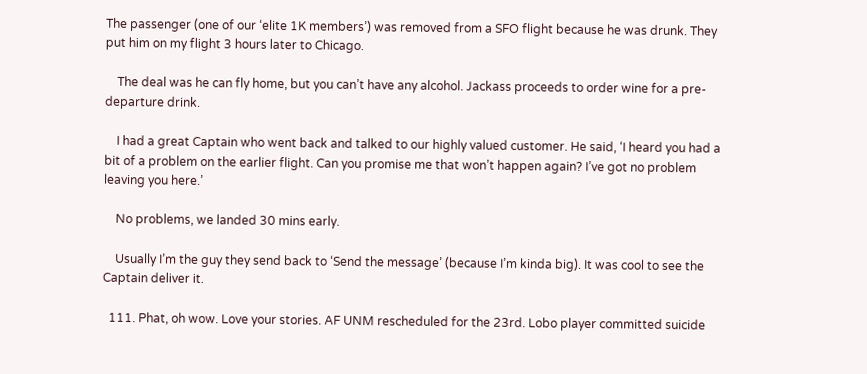The passenger (one of our ‘elite 1K members’) was removed from a SFO flight because he was drunk. They put him on my flight 3 hours later to Chicago.

    The deal was he can fly home, but you can’t have any alcohol. Jackass proceeds to order wine for a pre-departure drink.

    I had a great Captain who went back and talked to our highly valued customer. He said, ‘I heard you had a bit of a problem on the earlier flight. Can you promise me that won’t happen again? I’ve got no problem leaving you here.’

    No problems, we landed 30 mins early.

    Usually I’m the guy they send back to ‘Send the message’ (because I’m kinda big). It was cool to see the Captain deliver it.

  111. Phat, oh wow. Love your stories. AF UNM rescheduled for the 23rd. Lobo player committed suicide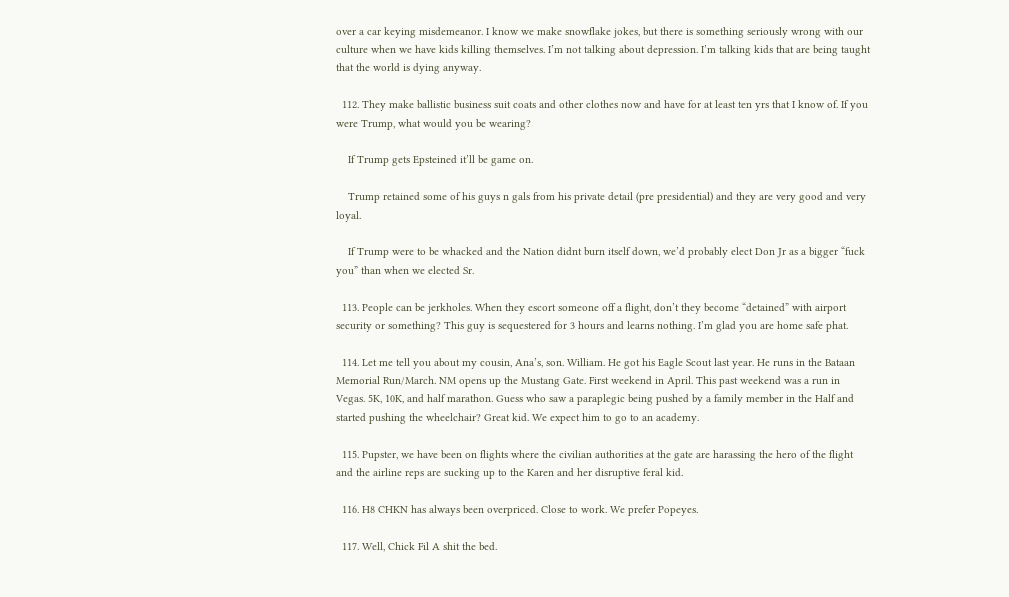over a car keying misdemeanor. I know we make snowflake jokes, but there is something seriously wrong with our culture when we have kids killing themselves. I’m not talking about depression. I’m talking kids that are being taught that the world is dying anyway.

  112. They make ballistic business suit coats and other clothes now and have for at least ten yrs that I know of. If you were Trump, what would you be wearing?

    If Trump gets Epsteined it’ll be game on.

    Trump retained some of his guys n gals from his private detail (pre presidential) and they are very good and very loyal.

    If Trump were to be whacked and the Nation didnt burn itself down, we’d probably elect Don Jr as a bigger “fuck you” than when we elected Sr.

  113. People can be jerkholes. When they escort someone off a flight, don’t they become “detained” with airport security or something? This guy is sequestered for 3 hours and learns nothing. I’m glad you are home safe phat.

  114. Let me tell you about my cousin, Ana’s, son. William. He got his Eagle Scout last year. He runs in the Bataan Memorial Run/March. NM opens up the Mustang Gate. First weekend in April. This past weekend was a run in Vegas. 5K, 10K, and half marathon. Guess who saw a paraplegic being pushed by a family member in the Half and started pushing the wheelchair? Great kid. We expect him to go to an academy.

  115. Pupster, we have been on flights where the civilian authorities at the gate are harassing the hero of the flight and the airline reps are sucking up to the Karen and her disruptive feral kid.

  116. H8 CHKN has always been overpriced. Close to work. We prefer Popeyes.

  117. Well, Chick Fil A shit the bed.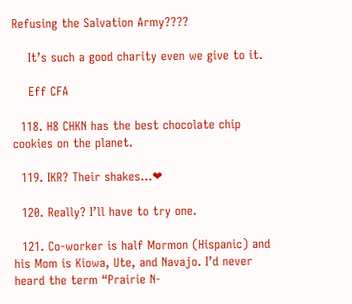Refusing the Salvation Army????

    It’s such a good charity even we give to it.

    Eff CFA

  118. H8 CHKN has the best chocolate chip cookies on the planet.

  119. IKR? Their shakes…❤

  120. Really? I’ll have to try one.

  121. Co-worker is half Mormon (Hispanic) and his Mom is Kiowa, Ute, and Navajo. I’d never heard the term “Prairie N-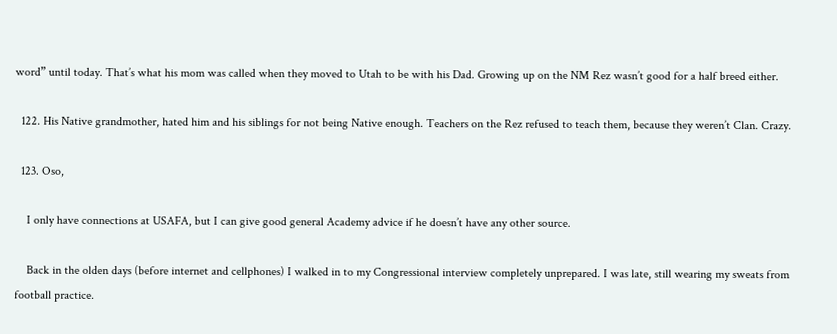word” until today. That’s what his mom was called when they moved to Utah to be with his Dad. Growing up on the NM Rez wasn’t good for a half breed either.

  122. His Native grandmother, hated him and his siblings for not being Native enough. Teachers on the Rez refused to teach them, because they weren’t Clan. Crazy.

  123. Oso,

    I only have connections at USAFA, but I can give good general Academy advice if he doesn’t have any other source.

    Back in the olden days (before internet and cellphones) I walked in to my Congressional interview completely unprepared. I was late, still wearing my sweats from football practice.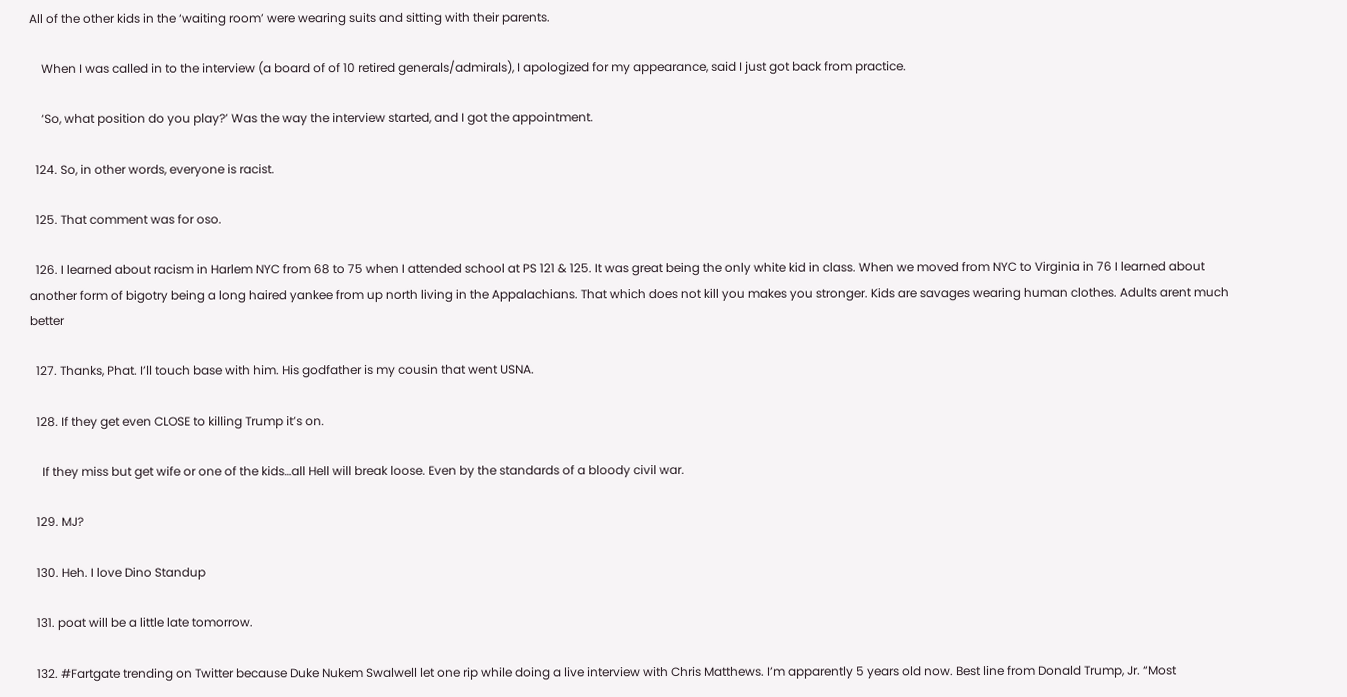All of the other kids in the ‘waiting room’ were wearing suits and sitting with their parents.

    When I was called in to the interview (a board of of 10 retired generals/admirals), I apologized for my appearance, said I just got back from practice.

    ‘So, what position do you play?’ Was the way the interview started, and I got the appointment.

  124. So, in other words, everyone is racist.

  125. That comment was for oso.

  126. I learned about racism in Harlem NYC from 68 to 75 when I attended school at PS 121 & 125. It was great being the only white kid in class. When we moved from NYC to Virginia in 76 I learned about another form of bigotry being a long haired yankee from up north living in the Appalachians. That which does not kill you makes you stronger. Kids are savages wearing human clothes. Adults arent much better

  127. Thanks, Phat. I’ll touch base with him. His godfather is my cousin that went USNA.

  128. If they get even CLOSE to killing Trump it’s on.

    If they miss but get wife or one of the kids…all Hell will break loose. Even by the standards of a bloody civil war.

  129. MJ?

  130. Heh. I love Dino Standup

  131. poat will be a little late tomorrow.

  132. #Fartgate trending on Twitter because Duke Nukem Swalwell let one rip while doing a live interview with Chris Matthews. I’m apparently 5 years old now. Best line from Donald Trump, Jr. “Most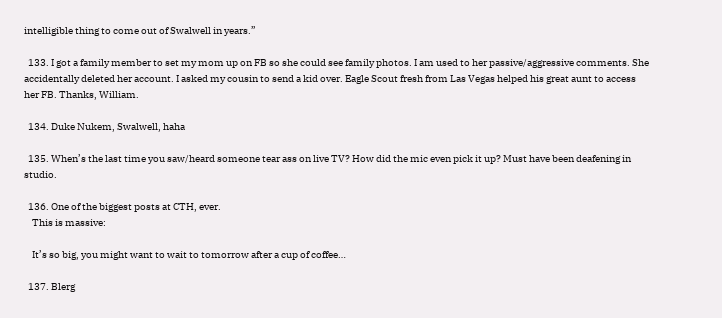intelligible thing to come out of Swalwell in years.”

  133. I got a family member to set my mom up on FB so she could see family photos. I am used to her passive/aggressive comments. She accidentally deleted her account. I asked my cousin to send a kid over. Eagle Scout fresh from Las Vegas helped his great aunt to access her FB. Thanks, William.

  134. Duke Nukem, Swalwell, haha

  135. When’s the last time you saw/heard someone tear ass on live TV? How did the mic even pick it up? Must have been deafening in studio.

  136. One of the biggest posts at CTH, ever.
    This is massive:

    It’s so big, you might want to wait to tomorrow after a cup of coffee…

  137. Blerg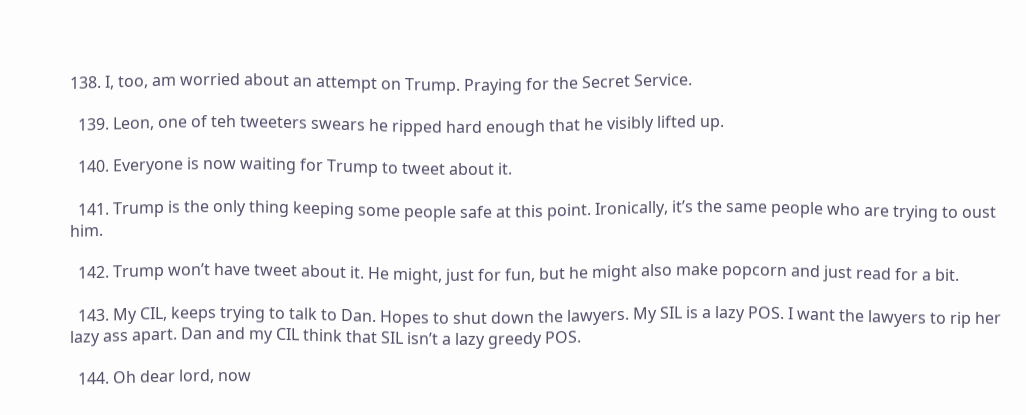138. I, too, am worried about an attempt on Trump. Praying for the Secret Service.

  139. Leon, one of teh tweeters swears he ripped hard enough that he visibly lifted up.

  140. Everyone is now waiting for Trump to tweet about it.

  141. Trump is the only thing keeping some people safe at this point. Ironically, it’s the same people who are trying to oust him.

  142. Trump won’t have tweet about it. He might, just for fun, but he might also make popcorn and just read for a bit.

  143. My CIL, keeps trying to talk to Dan. Hopes to shut down the lawyers. My SIL is a lazy POS. I want the lawyers to rip her lazy ass apart. Dan and my CIL think that SIL isn’t a lazy greedy POS.

  144. Oh dear lord, now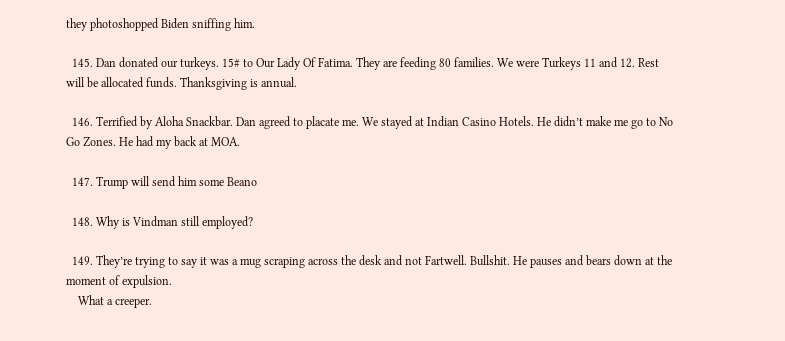they photoshopped Biden sniffing him.

  145. Dan donated our turkeys. 15# to Our Lady Of Fatima. They are feeding 80 families. We were Turkeys 11 and 12. Rest will be allocated funds. Thanksgiving is annual.

  146. Terrified by Aloha Snackbar. Dan agreed to placate me. We stayed at Indian Casino Hotels. He didn’t make me go to No Go Zones. He had my back at MOA.

  147. Trump will send him some Beano

  148. Why is Vindman still employed?

  149. They’re trying to say it was a mug scraping across the desk and not Fartwell. Bullshit. He pauses and bears down at the moment of expulsion.
    What a creeper.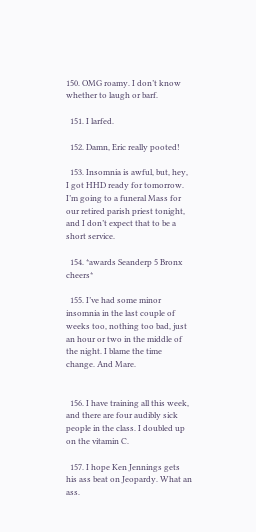150. OMG roamy. I don’t know whether to laugh or barf.

  151. I larfed.

  152. Damn, Eric really pooted!

  153. Insomnia is awful, but, hey, I got HHD ready for tomorrow. I’m going to a funeral Mass for our retired parish priest tonight, and I don’t expect that to be a short service.

  154. *awards Seanderp 5 Bronx cheers*

  155. I’ve had some minor insomnia in the last couple of weeks too, nothing too bad, just an hour or two in the middle of the night. I blame the time change. And Mare.


  156. I have training all this week, and there are four audibly sick people in the class. I doubled up on the vitamin C.

  157. I hope Ken Jennings gets his ass beat on Jeopardy. What an ass.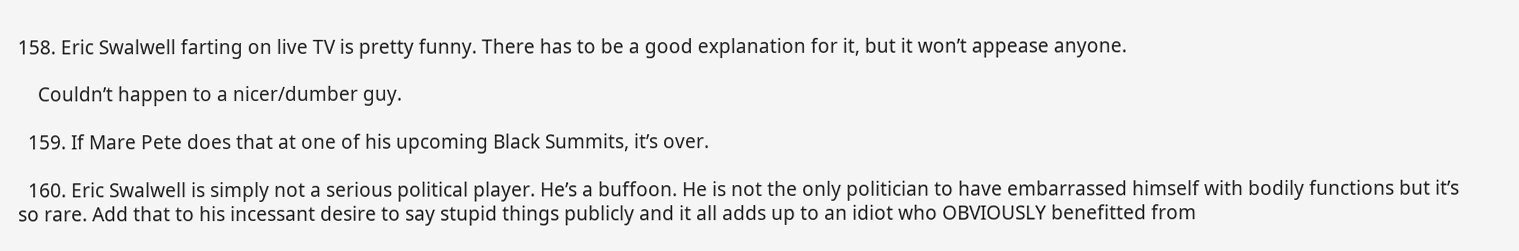158. Eric Swalwell farting on live TV is pretty funny. There has to be a good explanation for it, but it won’t appease anyone.

    Couldn’t happen to a nicer/dumber guy.

  159. If Mare Pete does that at one of his upcoming Black Summits, it’s over.

  160. Eric Swalwell is simply not a serious political player. He’s a buffoon. He is not the only politician to have embarrassed himself with bodily functions but it’s so rare. Add that to his incessant desire to say stupid things publicly and it all adds up to an idiot who OBVIOUSLY benefitted from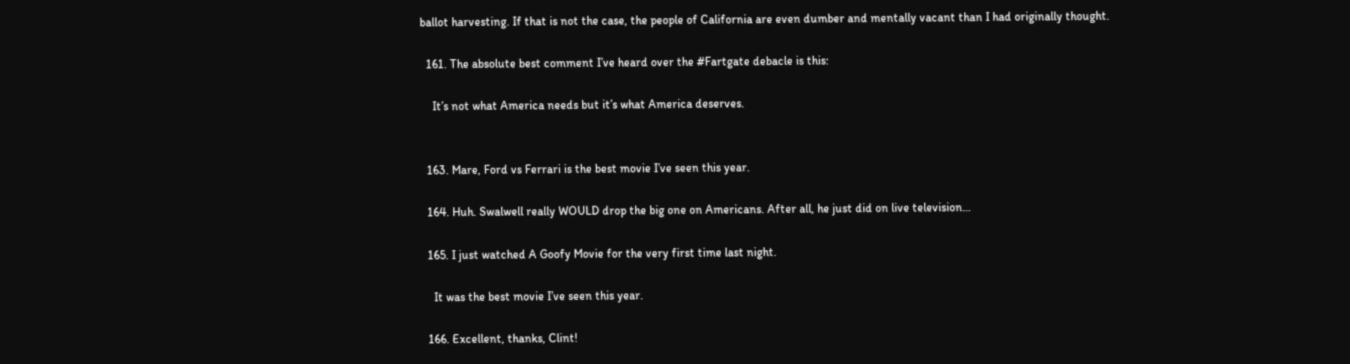ballot harvesting. If that is not the case, the people of California are even dumber and mentally vacant than I had originally thought.

  161. The absolute best comment I’ve heard over the #Fartgate debacle is this:

    It’s not what America needs but it’s what America deserves.


  163. Mare, Ford vs Ferrari is the best movie I’ve seen this year.

  164. Huh. Swalwell really WOULD drop the big one on Americans. After all, he just did on live television…

  165. I just watched A Goofy Movie for the very first time last night.

    It was the best movie I’ve seen this year.

  166. Excellent, thanks, Clint!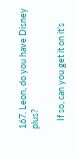167. Leon, do you have Disney plus?

    If so, can you get it on it’s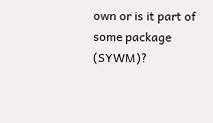own or is it part of some package (SYWM)?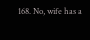168. No, wife has a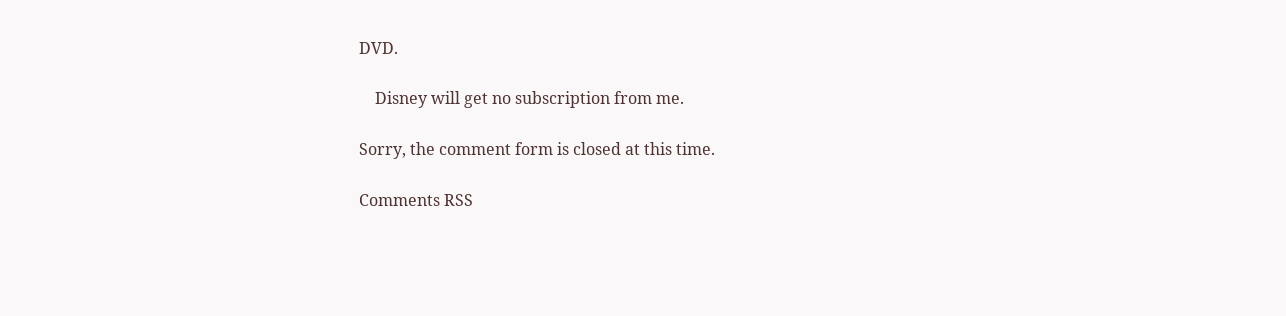DVD.

    Disney will get no subscription from me.

Sorry, the comment form is closed at this time.

Comments RSS